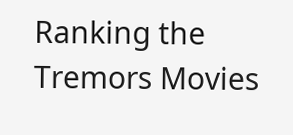Ranking the Tremors Movies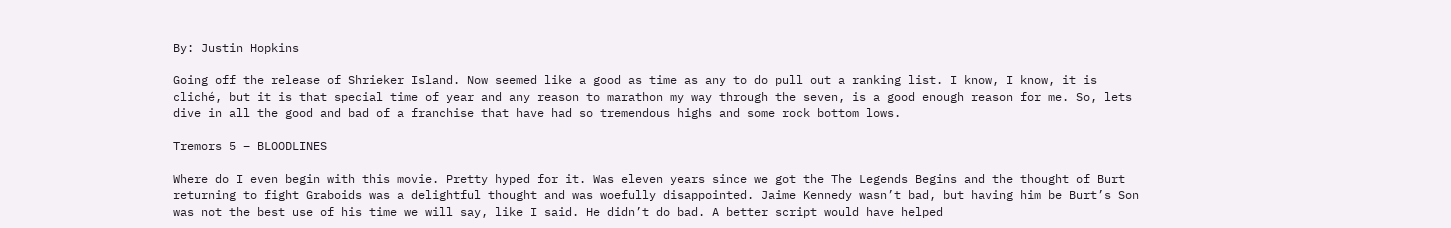By: Justin Hopkins

Going off the release of Shrieker Island. Now seemed like a good as time as any to do pull out a ranking list. I know, I know, it is cliché, but it is that special time of year and any reason to marathon my way through the seven, is a good enough reason for me. So, lets dive in all the good and bad of a franchise that have had so tremendous highs and some rock bottom lows.

Tremors 5 – BLOODLINES

Where do I even begin with this movie. Pretty hyped for it. Was eleven years since we got the The Legends Begins and the thought of Burt returning to fight Graboids was a delightful thought and was woefully disappointed. Jaime Kennedy wasn’t bad, but having him be Burt’s Son was not the best use of his time we will say, like I said. He didn’t do bad. A better script would have helped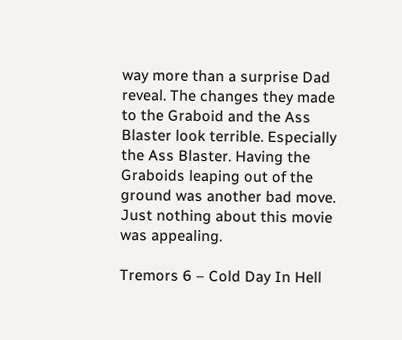way more than a surprise Dad reveal. The changes they made to the Graboid and the Ass Blaster look terrible. Especially the Ass Blaster. Having the Graboids leaping out of the ground was another bad move. Just nothing about this movie was appealing.

Tremors 6 – Cold Day In Hell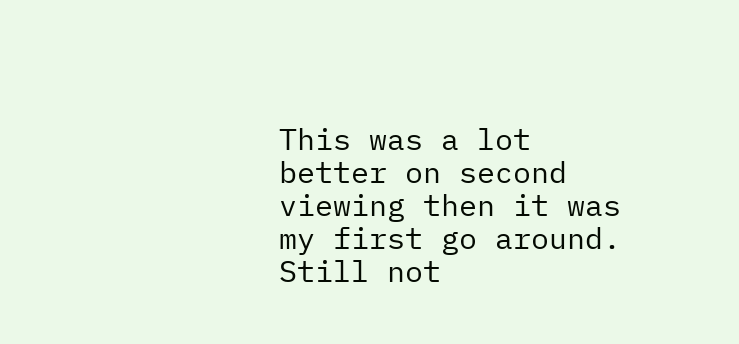This was a lot better on second viewing then it was my first go around. Still not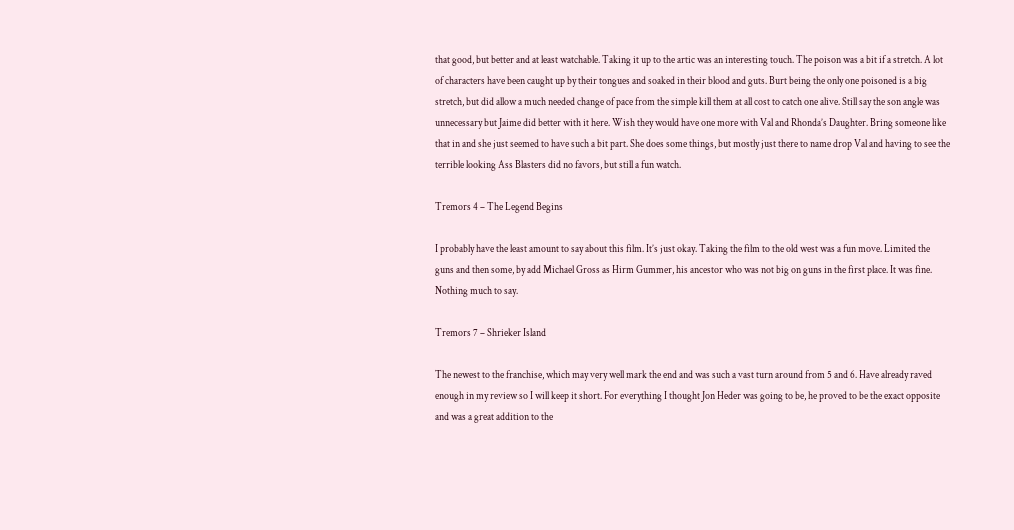that good, but better and at least watchable. Taking it up to the artic was an interesting touch. The poison was a bit if a stretch. A lot of characters have been caught up by their tongues and soaked in their blood and guts. Burt being the only one poisoned is a big stretch, but did allow a much needed change of pace from the simple kill them at all cost to catch one alive. Still say the son angle was unnecessary but Jaime did better with it here. Wish they would have one more with Val and Rhonda’s Daughter. Bring someone like that in and she just seemed to have such a bit part. She does some things, but mostly just there to name drop Val and having to see the terrible looking Ass Blasters did no favors, but still a fun watch.

Tremors 4 – The Legend Begins

I probably have the least amount to say about this film. It’s just okay. Taking the film to the old west was a fun move. Limited the guns and then some, by add Michael Gross as Hirm Gummer, his ancestor who was not big on guns in the first place. It was fine. Nothing much to say.

Tremors 7 – Shrieker Island

The newest to the franchise, which may very well mark the end and was such a vast turn around from 5 and 6. Have already raved enough in my review so I will keep it short. For everything I thought Jon Heder was going to be, he proved to be the exact opposite and was a great addition to the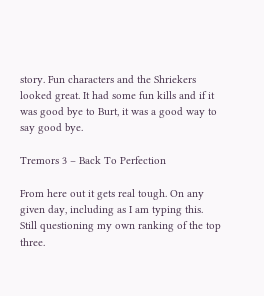story. Fun characters and the Shriekers looked great. It had some fun kills and if it was good bye to Burt, it was a good way to say good bye.

Tremors 3 – Back To Perfection

From here out it gets real tough. On any given day, including as I am typing this. Still questioning my own ranking of the top three.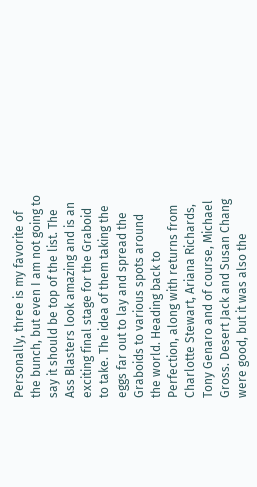Personally, three is my favorite of the bunch, but even I am not going to say it should be top of the list. The Ass Blasters look amazing and is an exciting final stage for the Graboid to take. The idea of them taking the eggs far out to lay and spread the Graboids to various spots around the world. Heading back to Perfection, along with returns from Charlotte Stewart, Ariana Richards, Tony Genaro and of course, Michael Gross. Desert Jack and Susan Chang were good, but it was also the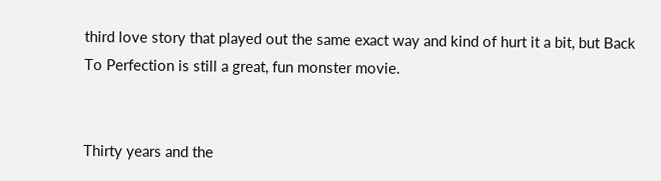third love story that played out the same exact way and kind of hurt it a bit, but Back To Perfection is still a great, fun monster movie.


Thirty years and the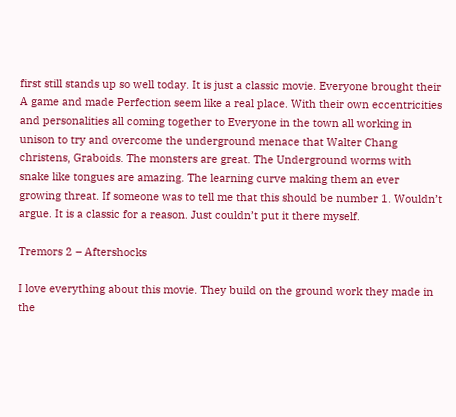first still stands up so well today. It is just a classic movie. Everyone brought their A game and made Perfection seem like a real place. With their own eccentricities and personalities all coming together to Everyone in the town all working in unison to try and overcome the underground menace that Walter Chang christens, Graboids. The monsters are great. The Underground worms with snake like tongues are amazing. The learning curve making them an ever growing threat. If someone was to tell me that this should be number 1. Wouldn’t argue. It is a classic for a reason. Just couldn’t put it there myself.

Tremors 2 – Aftershocks

I love everything about this movie. They build on the ground work they made in the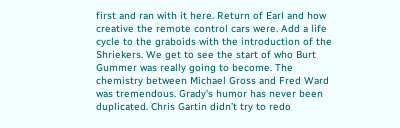first and ran with it here. Return of Earl and how creative the remote control cars were. Add a life cycle to the graboids with the introduction of the Shriekers. We get to see the start of who Burt Gummer was really going to become. The chemistry between Michael Gross and Fred Ward was tremendous. Grady’s humor has never been duplicated. Chris Gartin didn’t try to redo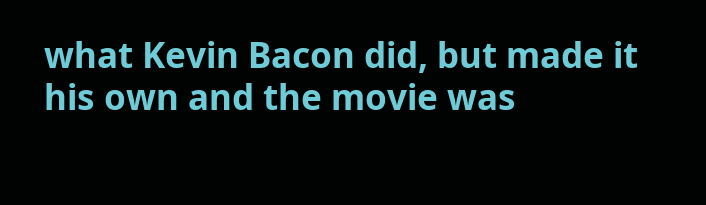what Kevin Bacon did, but made it his own and the movie was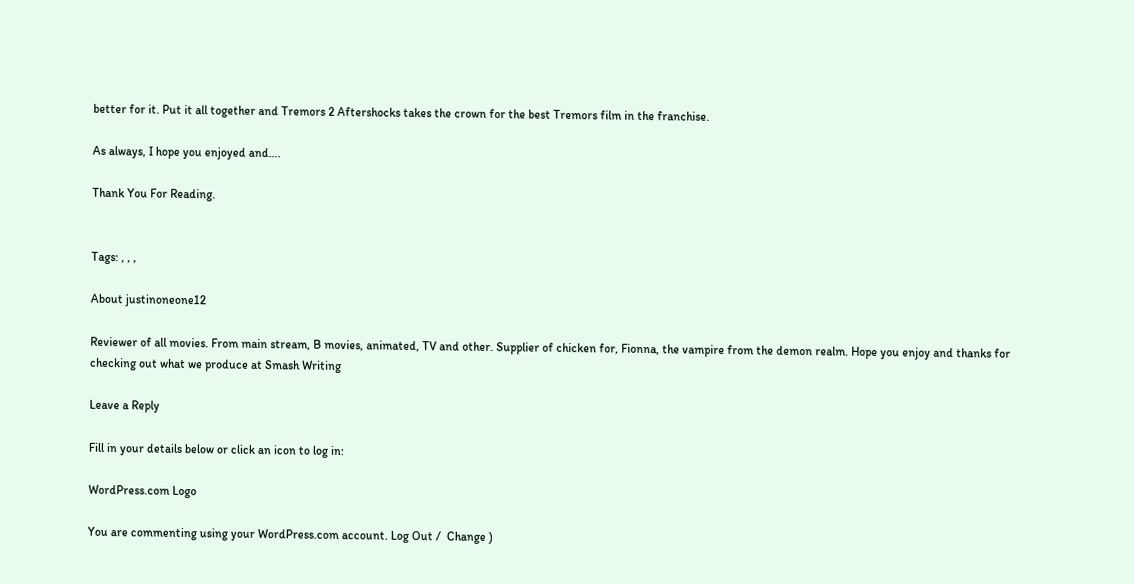better for it. Put it all together and Tremors 2 Aftershocks takes the crown for the best Tremors film in the franchise.

As always, I hope you enjoyed and….

Thank You For Reading.


Tags: , , ,

About justinoneone12

Reviewer of all movies. From main stream, B movies, animated, TV and other. Supplier of chicken for, Fionna, the vampire from the demon realm. Hope you enjoy and thanks for checking out what we produce at Smash Writing

Leave a Reply

Fill in your details below or click an icon to log in:

WordPress.com Logo

You are commenting using your WordPress.com account. Log Out /  Change )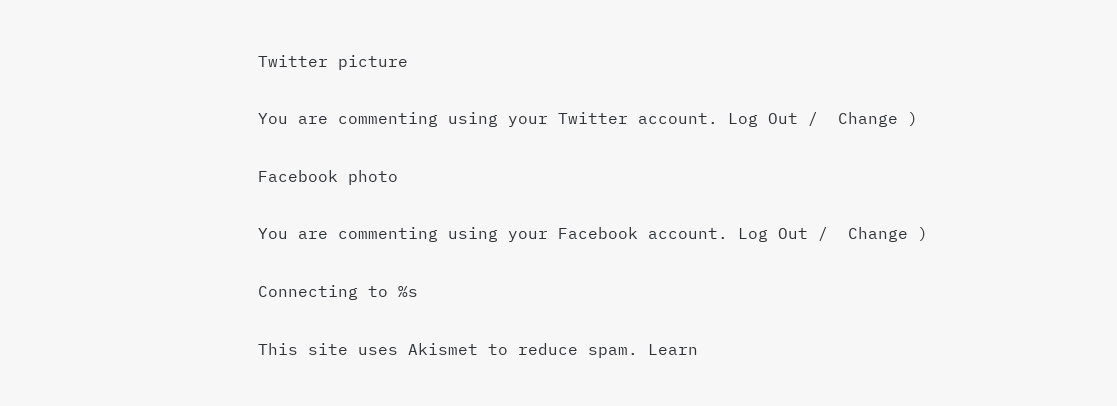Twitter picture

You are commenting using your Twitter account. Log Out /  Change )

Facebook photo

You are commenting using your Facebook account. Log Out /  Change )

Connecting to %s

This site uses Akismet to reduce spam. Learn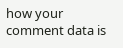how your comment data is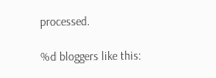processed.

%d bloggers like this: